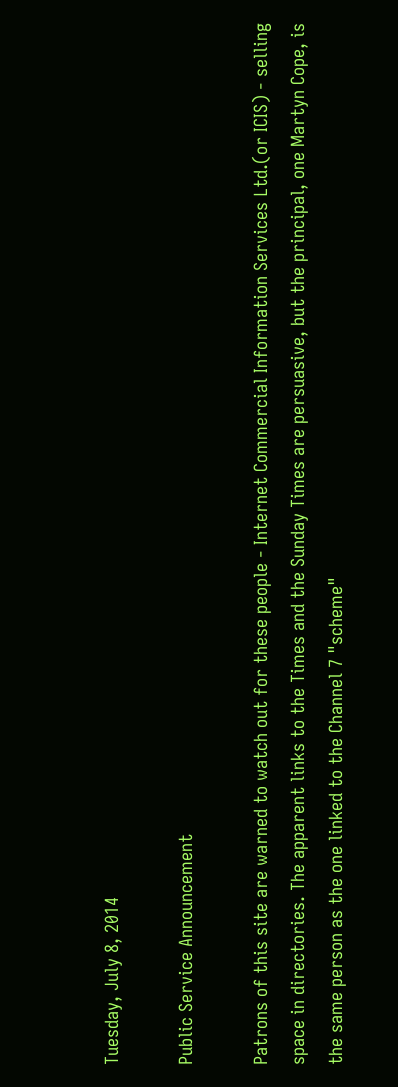Tuesday, July 8, 2014

Public Service Announcement

Patrons of this site are warned to watch out for these people - Internet Commercial Information Services Ltd.(or ICIS) - selling space in directories. The apparent links to the Times and the Sunday Times are persuasive, but the principal, one Martyn Cope, is the same person as the one linked to the Channel 7 "scheme"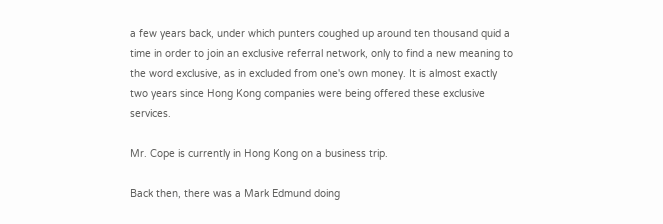a few years back, under which punters coughed up around ten thousand quid a time in order to join an exclusive referral network, only to find a new meaning to the word exclusive, as in excluded from one's own money. It is almost exactly two years since Hong Kong companies were being offered these exclusive services.

Mr. Cope is currently in Hong Kong on a business trip.

Back then, there was a Mark Edmund doing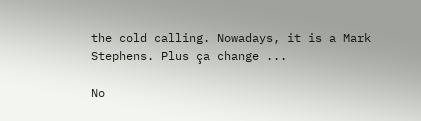the cold calling. Nowadays, it is a Mark Stephens. Plus ça change ...

No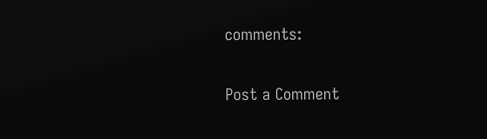comments:

Post a Comment